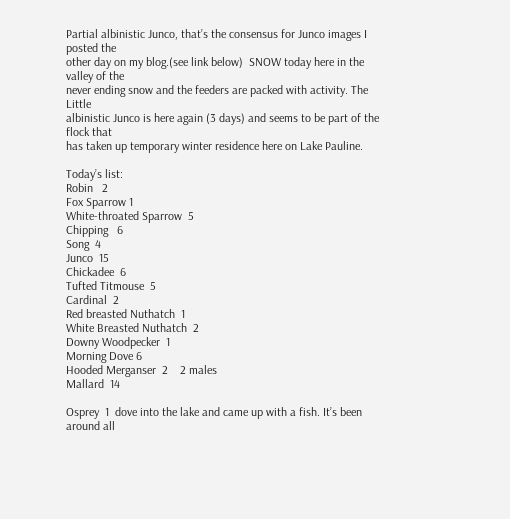Partial albinistic Junco, that’s the consensus for Junco images I posted the
other day on my blog.(see link below)  SNOW today here in the valley of the
never ending snow and the feeders are packed with activity. The Little
albinistic Junco is here again (3 days) and seems to be part of the flock that
has taken up temporary winter residence here on Lake Pauline.

Today’s list:
Robin   2
Fox Sparrow 1
White-throated Sparrow  5
Chipping   6
Song  4
Junco  15
Chickadee  6
Tufted Titmouse  5
Cardinal  2
Red breasted Nuthatch  1
White Breasted Nuthatch  2
Downy Woodpecker  1
Morning Dove 6
Hooded Merganser  2    2 males
Mallard  14

Osprey  1  dove into the lake and came up with a fish. It’s been around all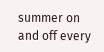summer on and off every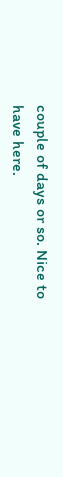couple of days or so. Nice to have here.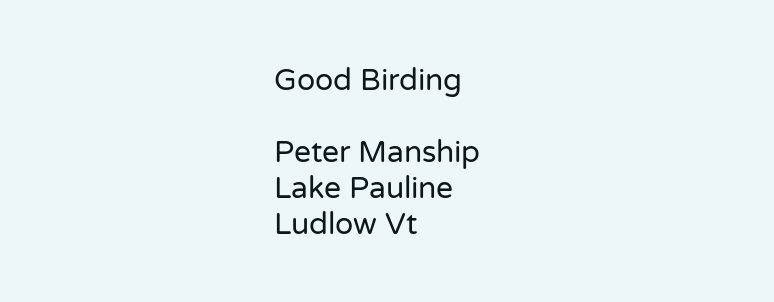Good Birding

Peter Manship
Lake Pauline
Ludlow Vt